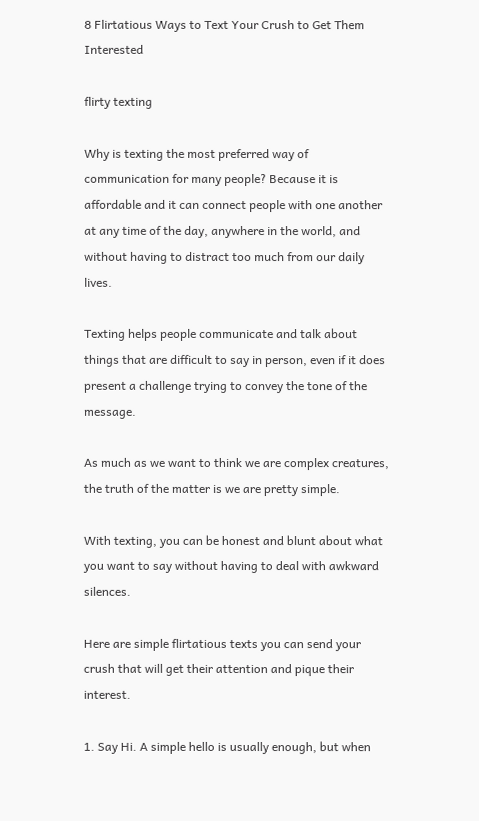8 Flirtatious Ways to Text Your Crush to Get Them Interested

flirty texting

Why is texting the most preferred way of communication for many people? Because it is affordable and it can connect people with one another at any time of the day, anywhere in the world, and without having to distract too much from our daily lives.

Texting helps people communicate and talk about
things that are difficult to say in person, even if it does present a challenge trying to convey the tone of the message.

As much as we want to think we are complex creatures, the truth of the matter is we are pretty simple.

With texting, you can be honest and blunt about what you want to say without having to deal with awkward silences.

Here are simple flirtatious texts you can send your crush that will get their attention and pique their interest.

1. Say Hi. A simple hello is usually enough, but when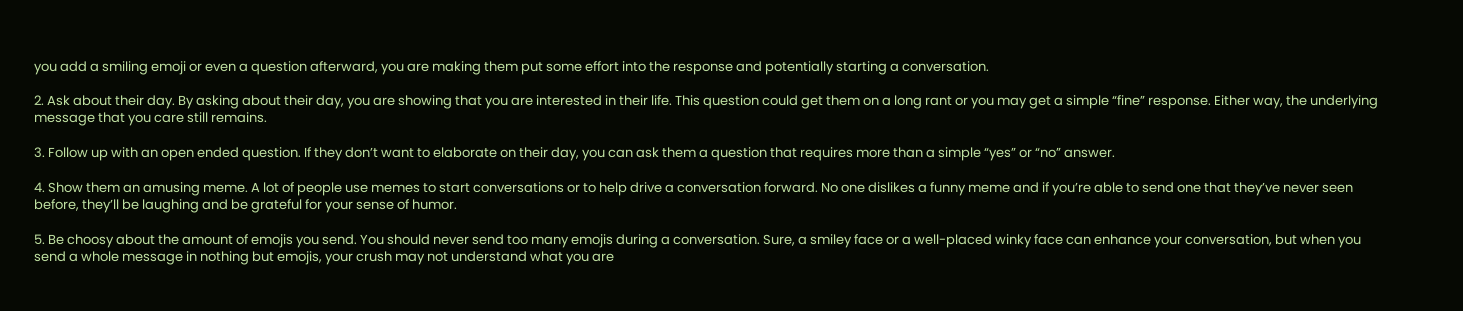you add a smiling emoji or even a question afterward, you are making them put some effort into the response and potentially starting a conversation.

2. Ask about their day. By asking about their day, you are showing that you are interested in their life. This question could get them on a long rant or you may get a simple “fine” response. Either way, the underlying message that you care still remains.

3. Follow up with an open ended question. If they don’t want to elaborate on their day, you can ask them a question that requires more than a simple “yes” or “no” answer.

4. Show them an amusing meme. A lot of people use memes to start conversations or to help drive a conversation forward. No one dislikes a funny meme and if you’re able to send one that they’ve never seen before, they’ll be laughing and be grateful for your sense of humor.

5. Be choosy about the amount of emojis you send. You should never send too many emojis during a conversation. Sure, a smiley face or a well-placed winky face can enhance your conversation, but when you send a whole message in nothing but emojis, your crush may not understand what you are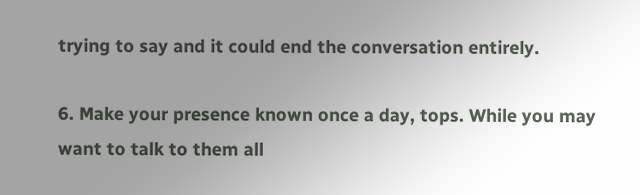trying to say and it could end the conversation entirely.

6. Make your presence known once a day, tops. While you may want to talk to them all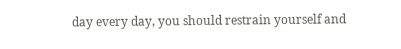day every day, you should restrain yourself and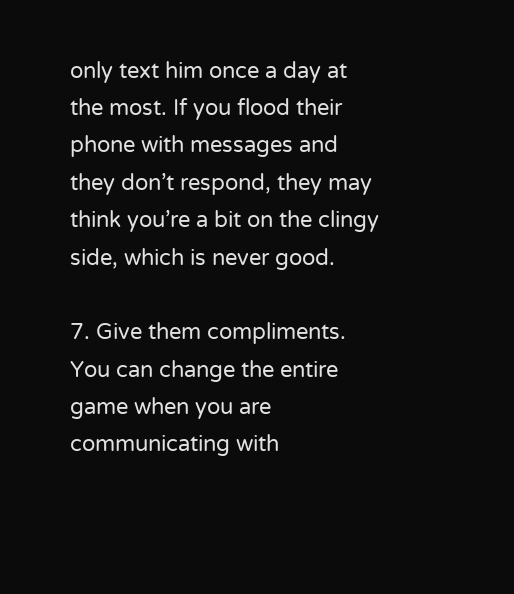only text him once a day at the most. If you flood their phone with messages and they don’t respond, they may think you’re a bit on the clingy side, which is never good.

7. Give them compliments. You can change the entire game when you are communicating with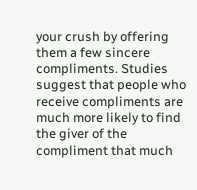your crush by offering them a few sincere compliments. Studies suggest that people who receive compliments are much more likely to find the giver of the compliment that much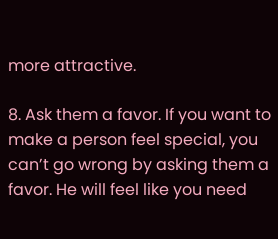more attractive.

8. Ask them a favor. If you want to make a person feel special, you can’t go wrong by asking them a favor. He will feel like you need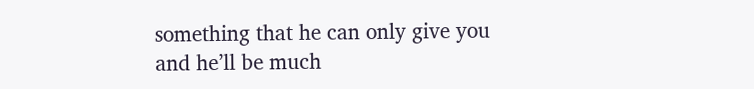something that he can only give you and he’ll be much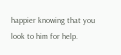happier knowing that you look to him for help.